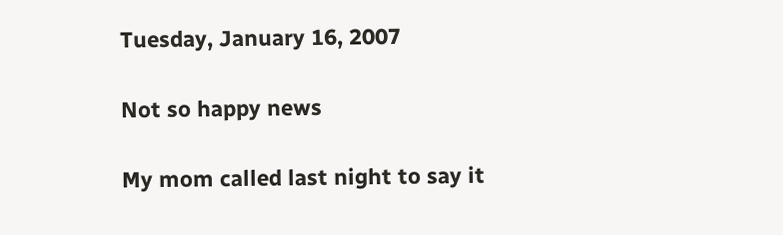Tuesday, January 16, 2007

Not so happy news

My mom called last night to say it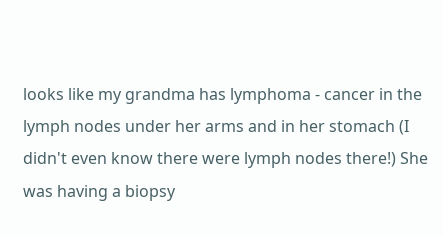looks like my grandma has lymphoma - cancer in the lymph nodes under her arms and in her stomach (I didn't even know there were lymph nodes there!) She was having a biopsy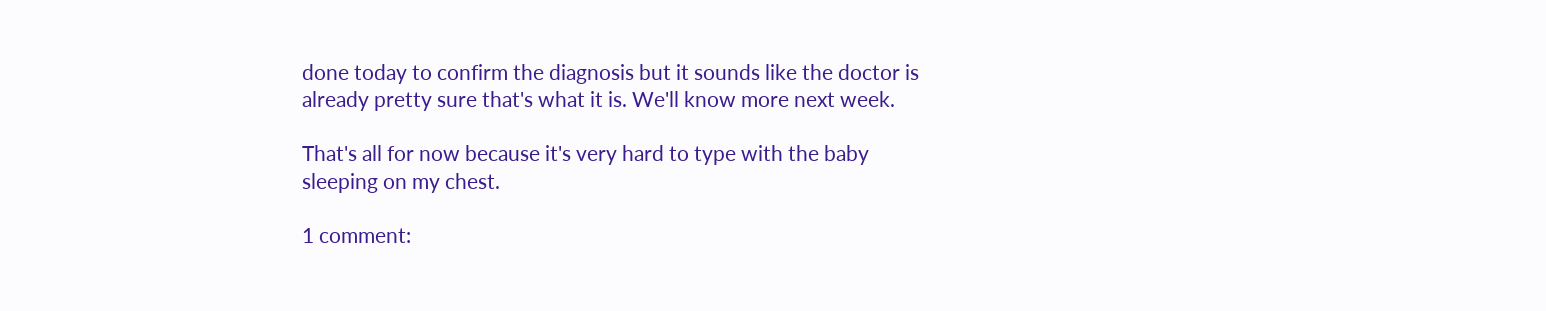done today to confirm the diagnosis but it sounds like the doctor is already pretty sure that's what it is. We'll know more next week.

That's all for now because it's very hard to type with the baby sleeping on my chest.

1 comment: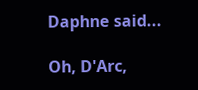Daphne said...

Oh, D'Arc,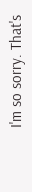I'm so sorry. That's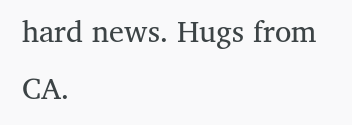hard news. Hugs from CA.